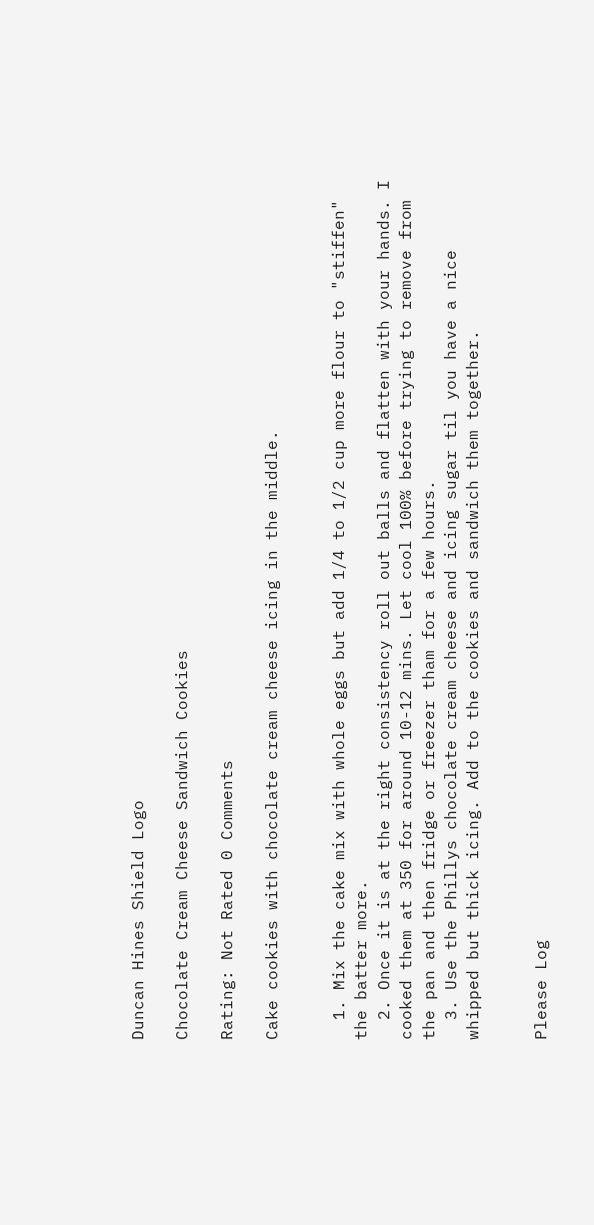Duncan Hines Shield Logo

Chocolate Cream Cheese Sandwich Cookies

Rating: Not Rated 0 Comments

Cake cookies with chocolate cream cheese icing in the middle.


  1. Mix the cake mix with whole eggs but add 1/4 to 1/2 cup more flour to "stiffen" the batter more.
  2. Once it is at the right consistency roll out balls and flatten with your hands. I cooked them at 350 for around 10-12 mins. Let cool 100% before trying to remove from the pan and then fridge or freezer tham for a few hours.
  3. Use the Phillys chocolate cream cheese and icing sugar til you have a nice whipped but thick icing. Add to the cookies and sandwich them together.


Please Log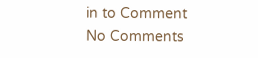in to Comment
No Comments